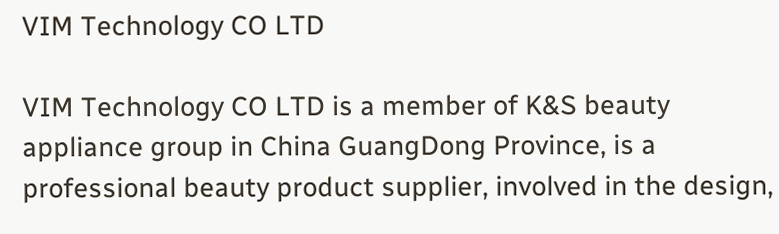VIM Technology CO LTD

VIM Technology CO LTD is a member of K&S beauty appliance group in China GuangDong Province, is a professional beauty product supplier, involved in the design,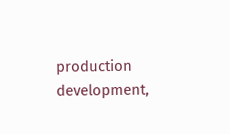production development,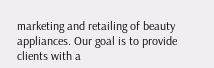marketing and retailing of beauty appliances. Our goal is to provide clients with a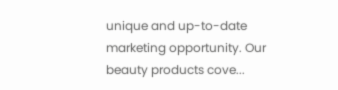unique and up-to-date marketing opportunity. Our beauty products cove...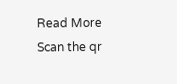Read More
Scan the qr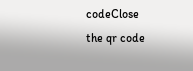codeClose
the qr code